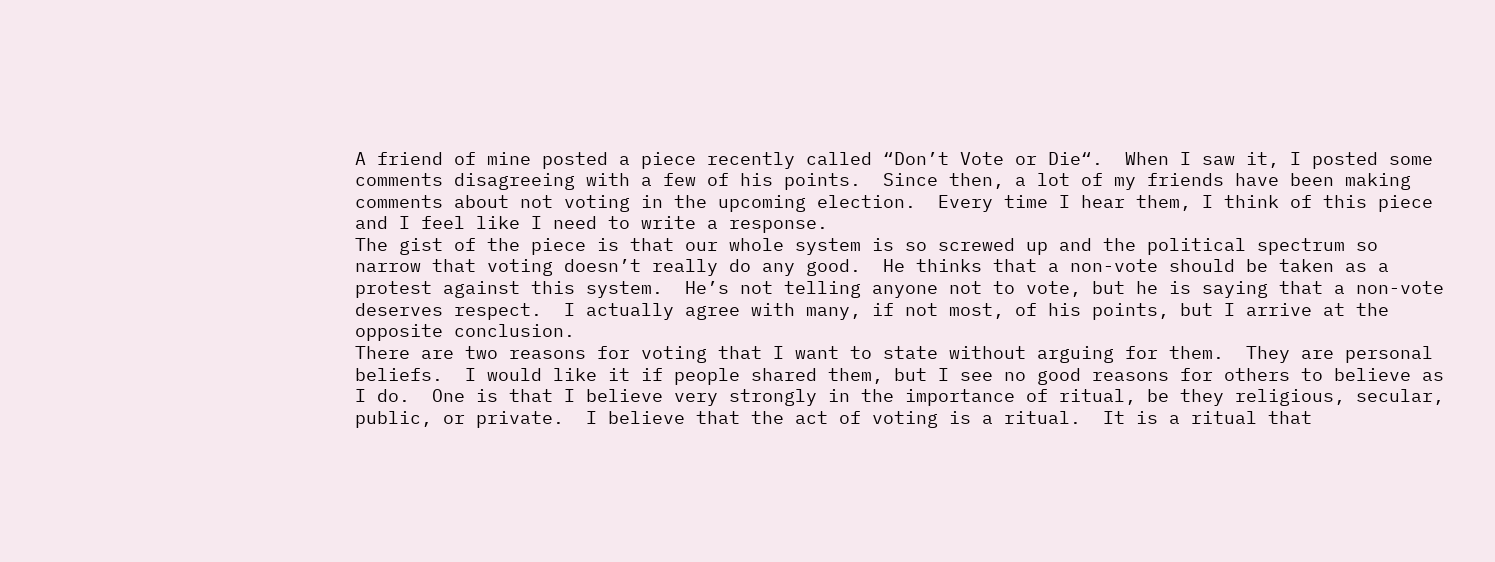A friend of mine posted a piece recently called “Don’t Vote or Die“.  When I saw it, I posted some comments disagreeing with a few of his points.  Since then, a lot of my friends have been making comments about not voting in the upcoming election.  Every time I hear them, I think of this piece and I feel like I need to write a response.
The gist of the piece is that our whole system is so screwed up and the political spectrum so narrow that voting doesn’t really do any good.  He thinks that a non-vote should be taken as a protest against this system.  He’s not telling anyone not to vote, but he is saying that a non-vote deserves respect.  I actually agree with many, if not most, of his points, but I arrive at the opposite conclusion.
There are two reasons for voting that I want to state without arguing for them.  They are personal beliefs.  I would like it if people shared them, but I see no good reasons for others to believe as I do.  One is that I believe very strongly in the importance of ritual, be they religious, secular, public, or private.  I believe that the act of voting is a ritual.  It is a ritual that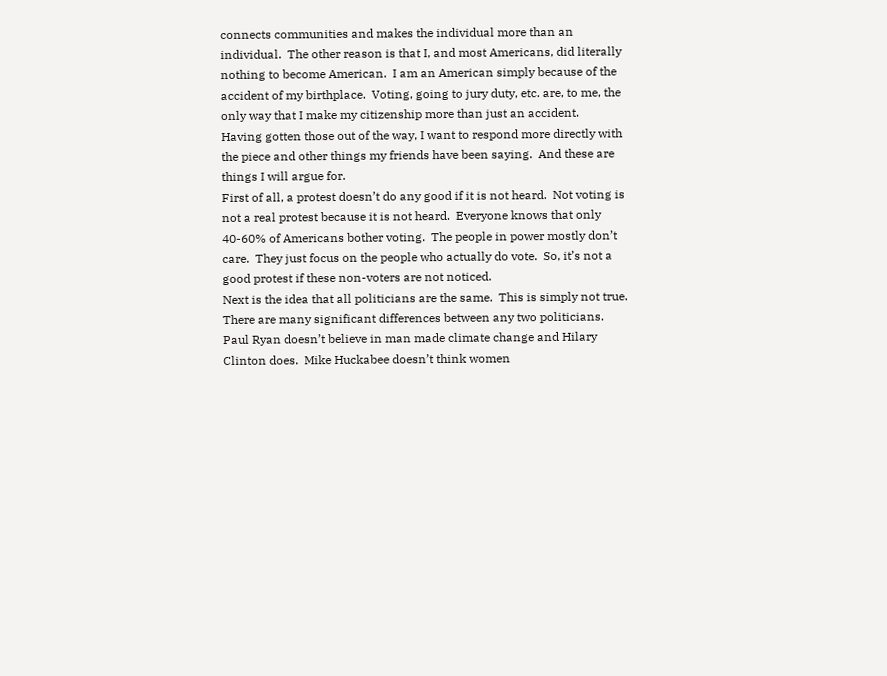connects communities and makes the individual more than an individual.  The other reason is that I, and most Americans, did literally nothing to become American.  I am an American simply because of the accident of my birthplace.  Voting, going to jury duty, etc. are, to me, the only way that I make my citizenship more than just an accident.
Having gotten those out of the way, I want to respond more directly with the piece and other things my friends have been saying.  And these are things I will argue for.
First of all, a protest doesn’t do any good if it is not heard.  Not voting is not a real protest because it is not heard.  Everyone knows that only 40-60% of Americans bother voting.  The people in power mostly don’t care.  They just focus on the people who actually do vote.  So, it’s not a good protest if these non-voters are not noticed.
Next is the idea that all politicians are the same.  This is simply not true.  There are many significant differences between any two politicians.  Paul Ryan doesn’t believe in man made climate change and Hilary Clinton does.  Mike Huckabee doesn’t think women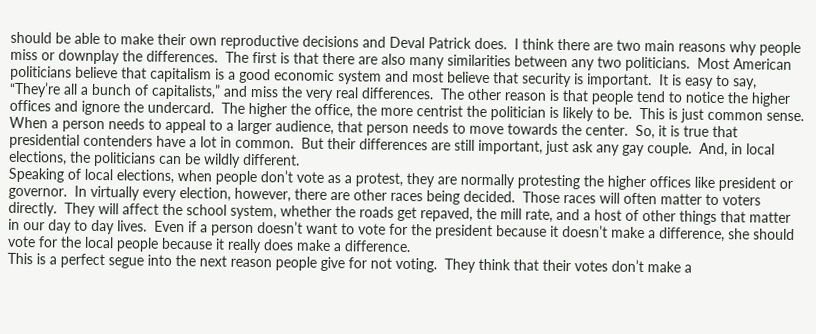should be able to make their own reproductive decisions and Deval Patrick does.  I think there are two main reasons why people miss or downplay the differences.  The first is that there are also many similarities between any two politicians.  Most American politicians believe that capitalism is a good economic system and most believe that security is important.  It is easy to say, “They’re all a bunch of capitalists,” and miss the very real differences.  The other reason is that people tend to notice the higher offices and ignore the undercard.  The higher the office, the more centrist the politician is likely to be.  This is just common sense.  When a person needs to appeal to a larger audience, that person needs to move towards the center.  So, it is true that presidential contenders have a lot in common.  But their differences are still important, just ask any gay couple.  And, in local elections, the politicians can be wildly different.
Speaking of local elections, when people don’t vote as a protest, they are normally protesting the higher offices like president or governor.  In virtually every election, however, there are other races being decided.  Those races will often matter to voters directly.  They will affect the school system, whether the roads get repaved, the mill rate, and a host of other things that matter in our day to day lives.  Even if a person doesn’t want to vote for the president because it doesn’t make a difference, she should vote for the local people because it really does make a difference.
This is a perfect segue into the next reason people give for not voting.  They think that their votes don’t make a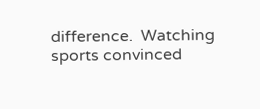difference.  Watching sports convinced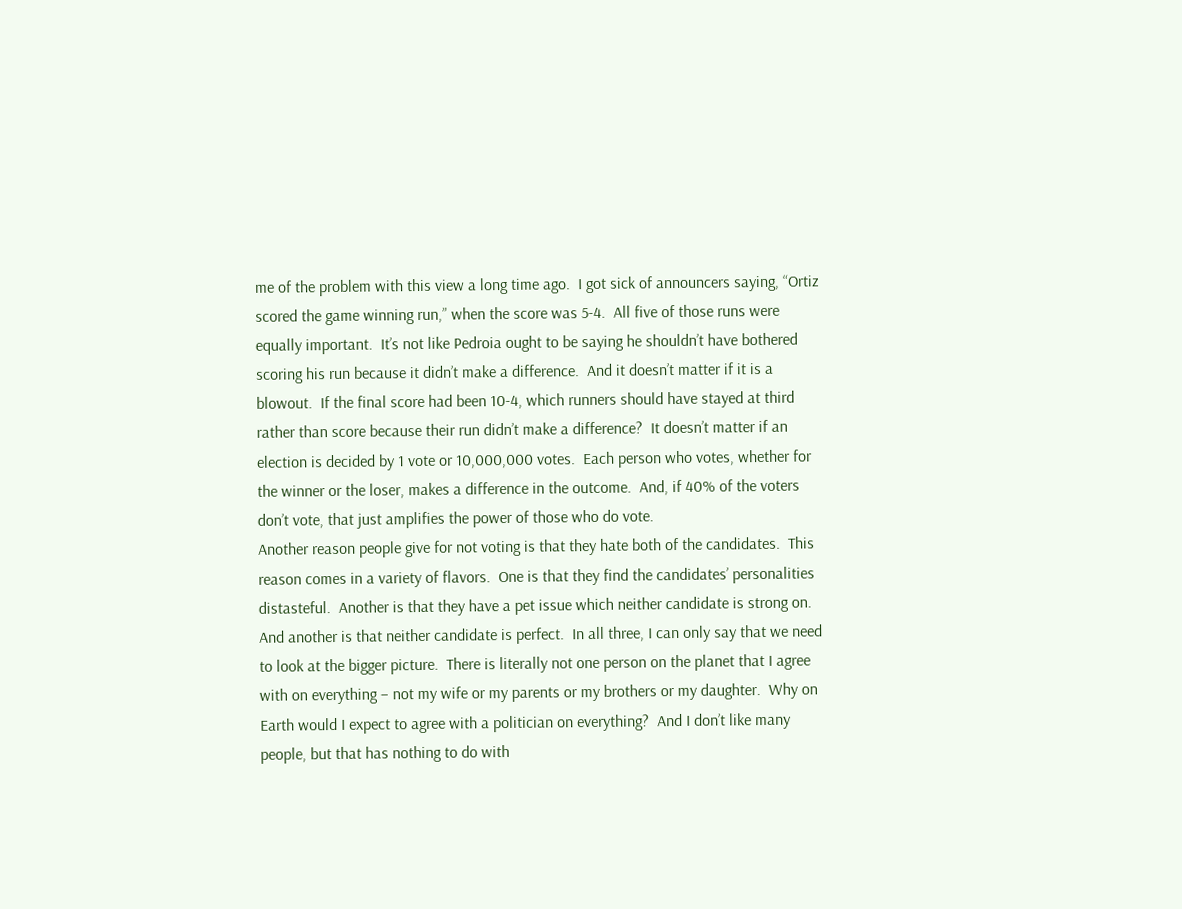me of the problem with this view a long time ago.  I got sick of announcers saying, “Ortiz scored the game winning run,” when the score was 5-4.  All five of those runs were equally important.  It’s not like Pedroia ought to be saying he shouldn’t have bothered scoring his run because it didn’t make a difference.  And it doesn’t matter if it is a blowout.  If the final score had been 10-4, which runners should have stayed at third rather than score because their run didn’t make a difference?  It doesn’t matter if an election is decided by 1 vote or 10,000,000 votes.  Each person who votes, whether for the winner or the loser, makes a difference in the outcome.  And, if 40% of the voters don’t vote, that just amplifies the power of those who do vote.
Another reason people give for not voting is that they hate both of the candidates.  This reason comes in a variety of flavors.  One is that they find the candidates’ personalities distasteful.  Another is that they have a pet issue which neither candidate is strong on.  And another is that neither candidate is perfect.  In all three, I can only say that we need to look at the bigger picture.  There is literally not one person on the planet that I agree with on everything – not my wife or my parents or my brothers or my daughter.  Why on Earth would I expect to agree with a politician on everything?  And I don’t like many people, but that has nothing to do with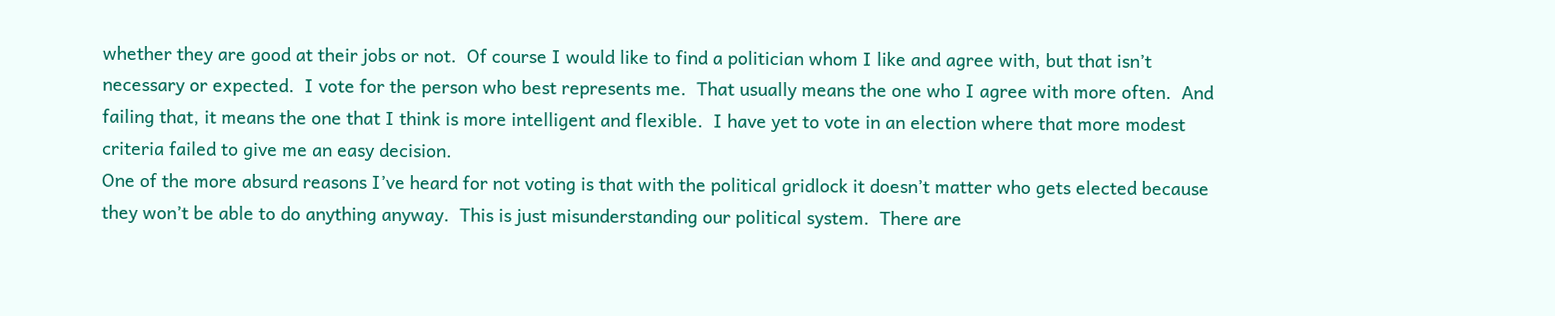whether they are good at their jobs or not.  Of course I would like to find a politician whom I like and agree with, but that isn’t necessary or expected.  I vote for the person who best represents me.  That usually means the one who I agree with more often.  And failing that, it means the one that I think is more intelligent and flexible.  I have yet to vote in an election where that more modest criteria failed to give me an easy decision.
One of the more absurd reasons I’ve heard for not voting is that with the political gridlock it doesn’t matter who gets elected because they won’t be able to do anything anyway.  This is just misunderstanding our political system.  There are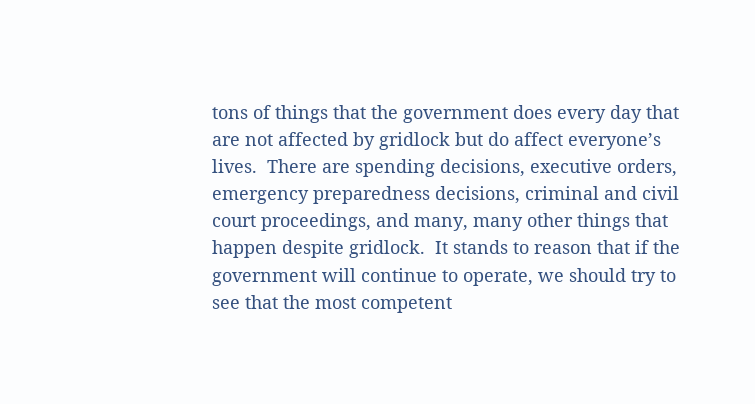tons of things that the government does every day that are not affected by gridlock but do affect everyone’s lives.  There are spending decisions, executive orders, emergency preparedness decisions, criminal and civil court proceedings, and many, many other things that happen despite gridlock.  It stands to reason that if the government will continue to operate, we should try to see that the most competent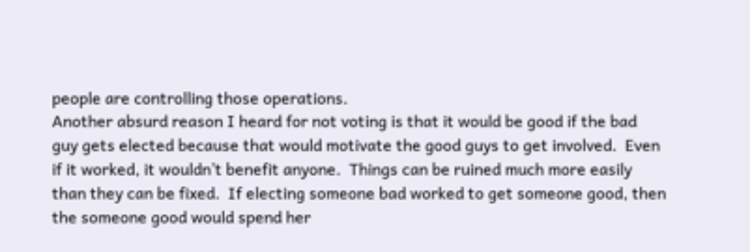people are controlling those operations.
Another absurd reason I heard for not voting is that it would be good if the bad guy gets elected because that would motivate the good guys to get involved.  Even if it worked, it wouldn’t benefit anyone.  Things can be ruined much more easily than they can be fixed.  If electing someone bad worked to get someone good, then the someone good would spend her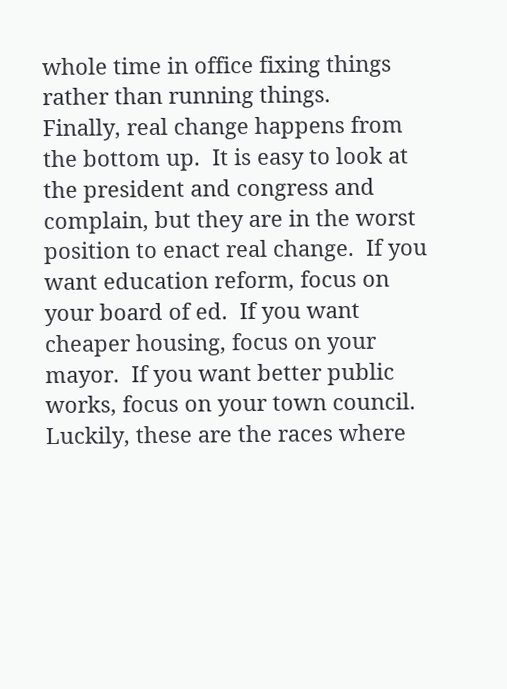whole time in office fixing things rather than running things.
Finally, real change happens from the bottom up.  It is easy to look at the president and congress and complain, but they are in the worst position to enact real change.  If you want education reform, focus on your board of ed.  If you want cheaper housing, focus on your mayor.  If you want better public works, focus on your town council.  Luckily, these are the races where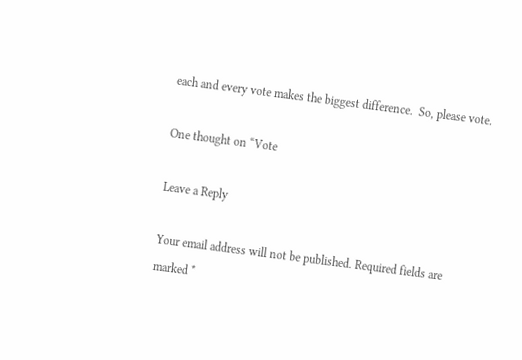each and every vote makes the biggest difference.  So, please vote.

One thought on “Vote

Leave a Reply

Your email address will not be published. Required fields are marked *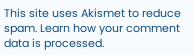This site uses Akismet to reduce spam. Learn how your comment data is processed.